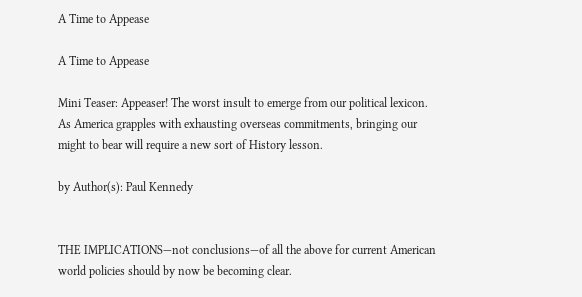A Time to Appease

A Time to Appease

Mini Teaser: Appeaser! The worst insult to emerge from our political lexicon. As America grapples with exhausting overseas commitments, bringing our might to bear will require a new sort of History lesson.

by Author(s): Paul Kennedy


THE IMPLICATIONS—not conclusions—of all the above for current American world policies should by now be becoming clear.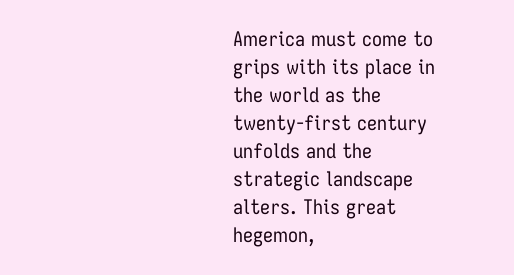America must come to grips with its place in the world as the twenty-first century unfolds and the strategic landscape alters. This great hegemon,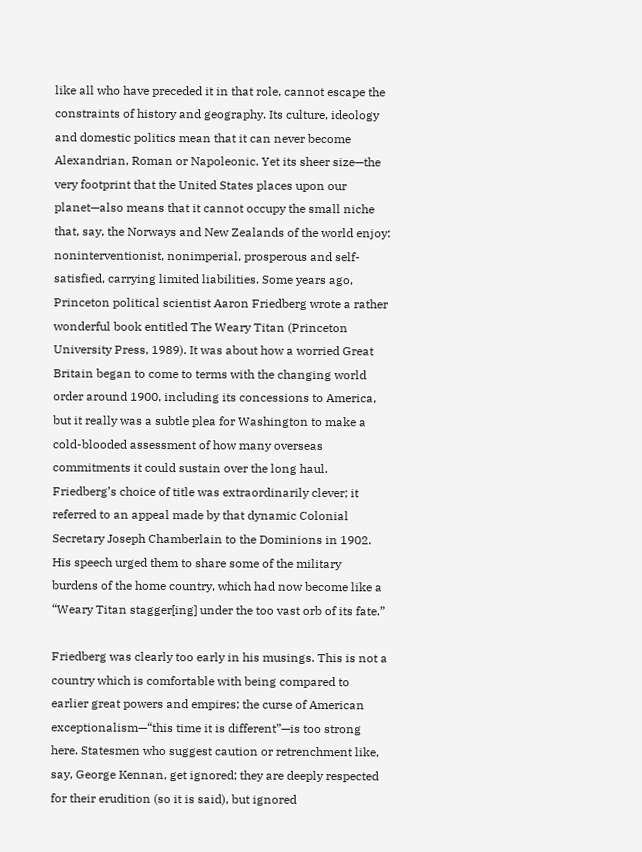like all who have preceded it in that role, cannot escape the constraints of history and geography. Its culture, ideology and domestic politics mean that it can never become Alexandrian, Roman or Napoleonic. Yet its sheer size—the very footprint that the United States places upon our planet—also means that it cannot occupy the small niche that, say, the Norways and New Zealands of the world enjoy: noninterventionist, nonimperial, prosperous and self-satisfied, carrying limited liabilities. Some years ago, Princeton political scientist Aaron Friedberg wrote a rather wonderful book entitled The Weary Titan (Princeton University Press, 1989). It was about how a worried Great Britain began to come to terms with the changing world order around 1900, including its concessions to America, but it really was a subtle plea for Washington to make a cold-blooded assessment of how many overseas commitments it could sustain over the long haul. Friedberg’s choice of title was extraordinarily clever; it referred to an appeal made by that dynamic Colonial Secretary Joseph Chamberlain to the Dominions in 1902. His speech urged them to share some of the military burdens of the home country, which had now become like a “Weary Titan stagger[ing] under the too vast orb of its fate.”

Friedberg was clearly too early in his musings. This is not a country which is comfortable with being compared to earlier great powers and empires; the curse of American exceptionalism—“this time it is different”—is too strong here. Statesmen who suggest caution or retrenchment like, say, George Kennan, get ignored; they are deeply respected for their erudition (so it is said), but ignored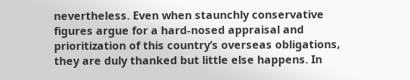nevertheless. Even when staunchly conservative figures argue for a hard-nosed appraisal and prioritization of this country’s overseas obligations, they are duly thanked but little else happens. In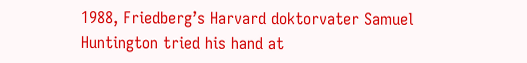1988, Friedberg’s Harvard doktorvater Samuel Huntington tried his hand at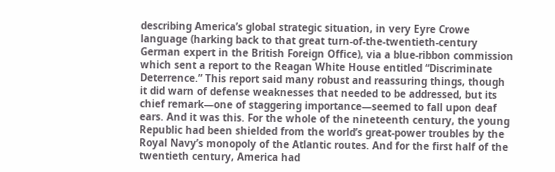describing America’s global strategic situation, in very Eyre Crowe language (harking back to that great turn-of-the-twentieth-century German expert in the British Foreign Office), via a blue-ribbon commission which sent a report to the Reagan White House entitled “Discriminate Deterrence.” This report said many robust and reassuring things, though it did warn of defense weaknesses that needed to be addressed, but its chief remark—one of staggering importance—seemed to fall upon deaf ears. And it was this. For the whole of the nineteenth century, the young Republic had been shielded from the world’s great-power troubles by the Royal Navy’s monopoly of the Atlantic routes. And for the first half of the twentieth century, America had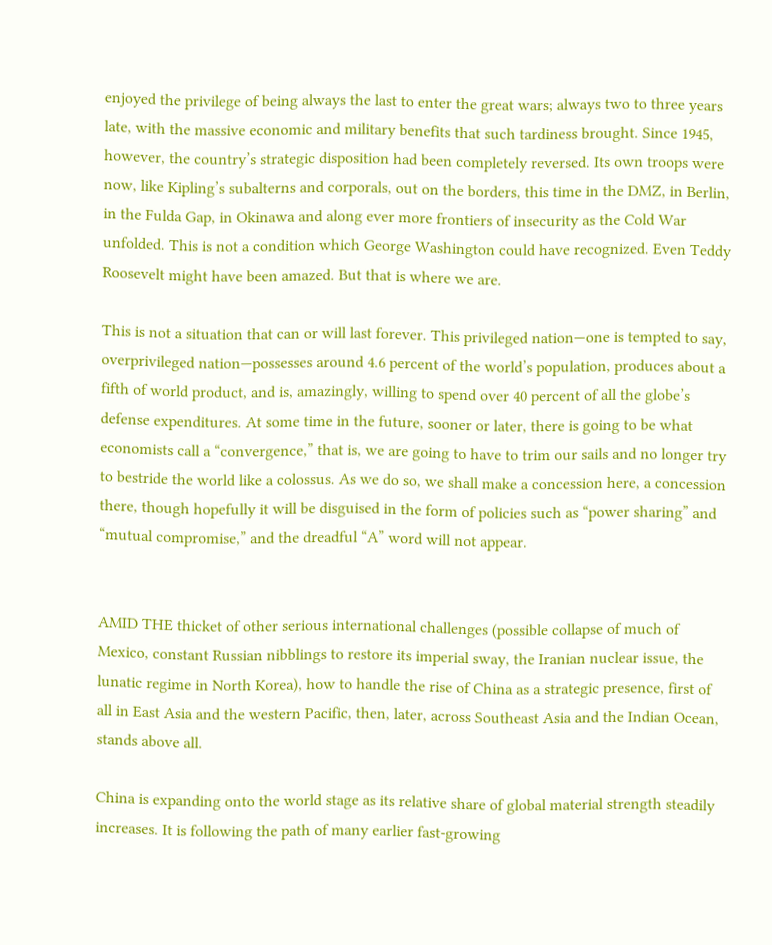enjoyed the privilege of being always the last to enter the great wars; always two to three years late, with the massive economic and military benefits that such tardiness brought. Since 1945, however, the country’s strategic disposition had been completely reversed. Its own troops were now, like Kipling’s subalterns and corporals, out on the borders, this time in the DMZ, in Berlin, in the Fulda Gap, in Okinawa and along ever more frontiers of insecurity as the Cold War unfolded. This is not a condition which George Washington could have recognized. Even Teddy Roosevelt might have been amazed. But that is where we are.

This is not a situation that can or will last forever. This privileged nation—one is tempted to say, overprivileged nation—possesses around 4.6 percent of the world’s population, produces about a fifth of world product, and is, amazingly, willing to spend over 40 percent of all the globe’s defense expenditures. At some time in the future, sooner or later, there is going to be what economists call a “convergence,” that is, we are going to have to trim our sails and no longer try to bestride the world like a colossus. As we do so, we shall make a concession here, a concession there, though hopefully it will be disguised in the form of policies such as “power sharing” and “mutual compromise,” and the dreadful “A” word will not appear.


AMID THE thicket of other serious international challenges (possible collapse of much of Mexico, constant Russian nibblings to restore its imperial sway, the Iranian nuclear issue, the lunatic regime in North Korea), how to handle the rise of China as a strategic presence, first of all in East Asia and the western Pacific, then, later, across Southeast Asia and the Indian Ocean, stands above all.

China is expanding onto the world stage as its relative share of global material strength steadily increases. It is following the path of many earlier fast-growing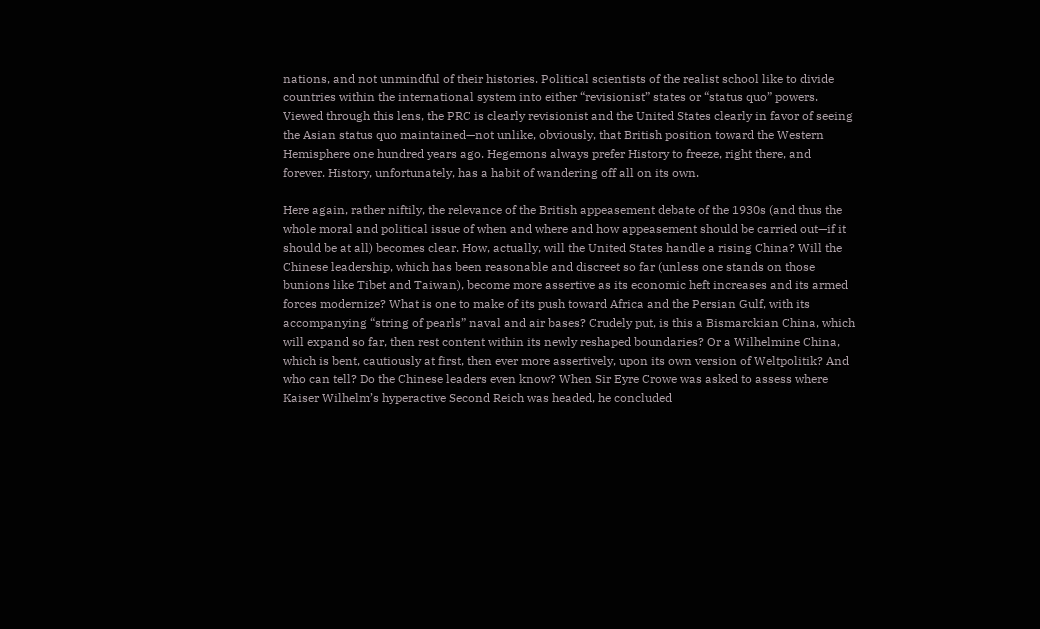nations, and not unmindful of their histories. Political scientists of the realist school like to divide countries within the international system into either “revisionist” states or “status quo” powers. Viewed through this lens, the PRC is clearly revisionist and the United States clearly in favor of seeing the Asian status quo maintained—not unlike, obviously, that British position toward the Western Hemisphere one hundred years ago. Hegemons always prefer History to freeze, right there, and forever. History, unfortunately, has a habit of wandering off all on its own.

Here again, rather niftily, the relevance of the British appeasement debate of the 1930s (and thus the whole moral and political issue of when and where and how appeasement should be carried out—if it should be at all) becomes clear. How, actually, will the United States handle a rising China? Will the Chinese leadership, which has been reasonable and discreet so far (unless one stands on those bunions like Tibet and Taiwan), become more assertive as its economic heft increases and its armed forces modernize? What is one to make of its push toward Africa and the Persian Gulf, with its accompanying “string of pearls” naval and air bases? Crudely put, is this a Bismarckian China, which will expand so far, then rest content within its newly reshaped boundaries? Or a Wilhelmine China, which is bent, cautiously at first, then ever more assertively, upon its own version of Weltpolitik? And who can tell? Do the Chinese leaders even know? When Sir Eyre Crowe was asked to assess where Kaiser Wilhelm’s hyperactive Second Reich was headed, he concluded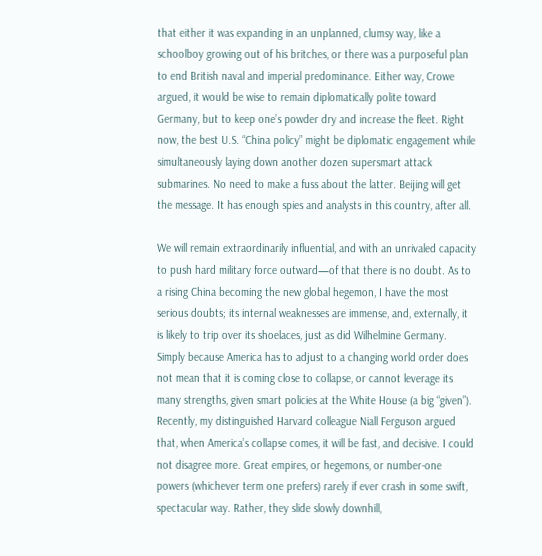that either it was expanding in an unplanned, clumsy way, like a schoolboy growing out of his britches, or there was a purposeful plan to end British naval and imperial predominance. Either way, Crowe argued, it would be wise to remain diplomatically polite toward Germany, but to keep one’s powder dry and increase the fleet. Right now, the best U.S. “China policy” might be diplomatic engagement while simultaneously laying down another dozen supersmart attack submarines. No need to make a fuss about the latter. Beijing will get the message. It has enough spies and analysts in this country, after all.

We will remain extraordinarily influential, and with an unrivaled capacity to push hard military force outward—of that there is no doubt. As to a rising China becoming the new global hegemon, I have the most serious doubts; its internal weaknesses are immense, and, externally, it is likely to trip over its shoelaces, just as did Wilhelmine Germany. Simply because America has to adjust to a changing world order does not mean that it is coming close to collapse, or cannot leverage its many strengths, given smart policies at the White House (a big “given”). Recently, my distinguished Harvard colleague Niall Ferguson argued that, when America’s collapse comes, it will be fast, and decisive. I could not disagree more. Great empires, or hegemons, or number-one powers (whichever term one prefers) rarely if ever crash in some swift, spectacular way. Rather, they slide slowly downhill,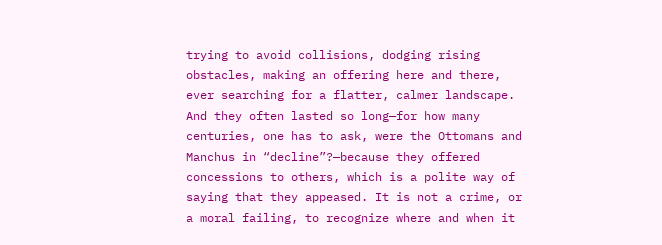trying to avoid collisions, dodging rising obstacles, making an offering here and there, ever searching for a flatter, calmer landscape. And they often lasted so long—for how many centuries, one has to ask, were the Ottomans and Manchus in “decline”?—because they offered concessions to others, which is a polite way of saying that they appeased. It is not a crime, or a moral failing, to recognize where and when it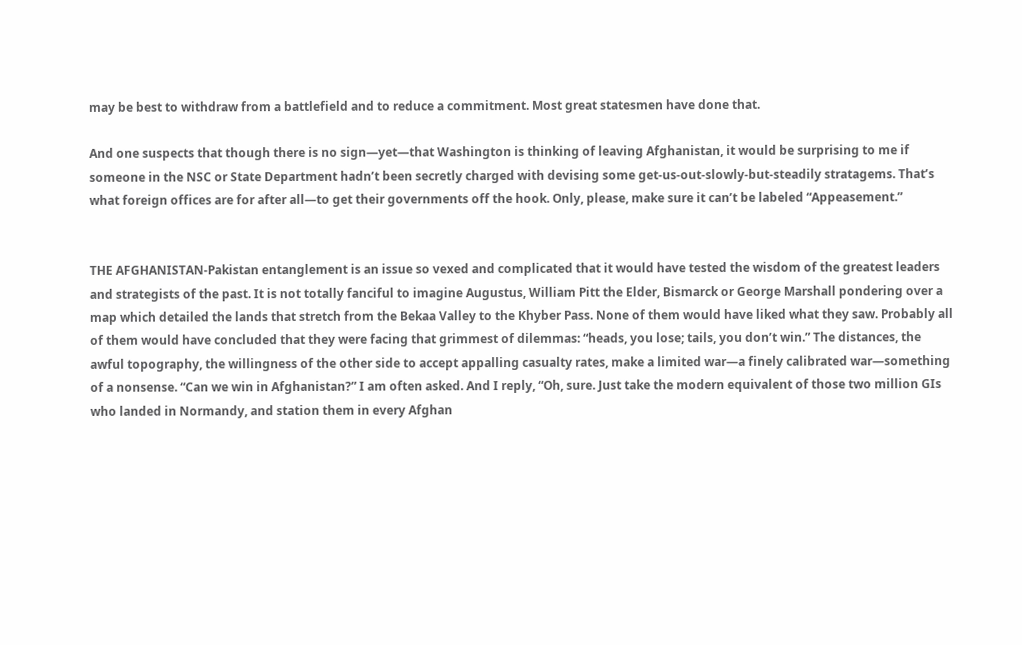may be best to withdraw from a battlefield and to reduce a commitment. Most great statesmen have done that.

And one suspects that though there is no sign—yet—that Washington is thinking of leaving Afghanistan, it would be surprising to me if someone in the NSC or State Department hadn’t been secretly charged with devising some get-us-out-slowly-but-steadily stratagems. That’s what foreign offices are for after all—to get their governments off the hook. Only, please, make sure it can’t be labeled “Appeasement.”


THE AFGHANISTAN-Pakistan entanglement is an issue so vexed and complicated that it would have tested the wisdom of the greatest leaders and strategists of the past. It is not totally fanciful to imagine Augustus, William Pitt the Elder, Bismarck or George Marshall pondering over a map which detailed the lands that stretch from the Bekaa Valley to the Khyber Pass. None of them would have liked what they saw. Probably all of them would have concluded that they were facing that grimmest of dilemmas: “heads, you lose; tails, you don’t win.” The distances, the awful topography, the willingness of the other side to accept appalling casualty rates, make a limited war—a finely calibrated war—something of a nonsense. “Can we win in Afghanistan?” I am often asked. And I reply, “Oh, sure. Just take the modern equivalent of those two million GIs who landed in Normandy, and station them in every Afghan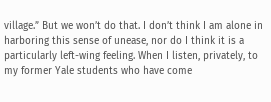village.” But we won’t do that. I don’t think I am alone in harboring this sense of unease, nor do I think it is a particularly left-wing feeling. When I listen, privately, to my former Yale students who have come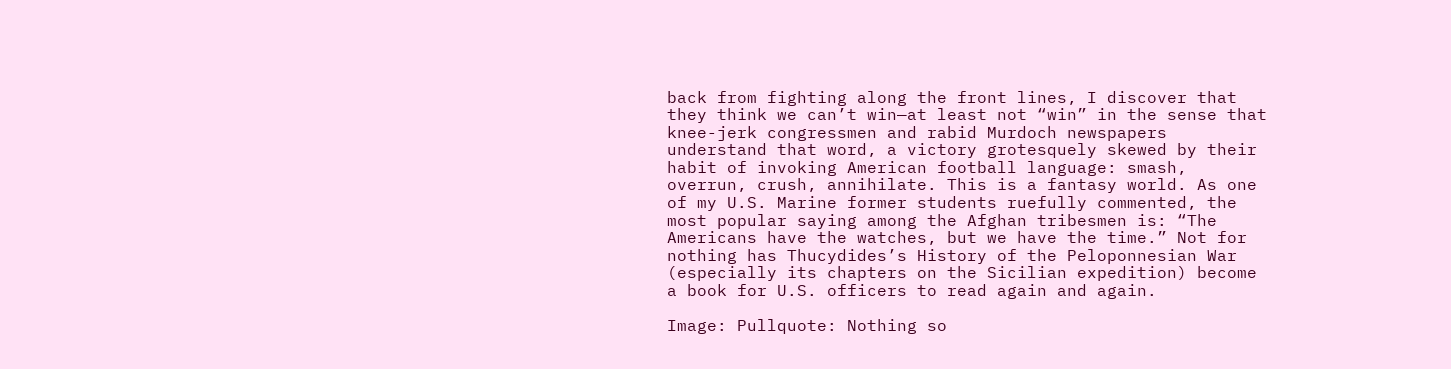back from fighting along the front lines, I discover that they think we can’t win—at least not “win” in the sense that knee-jerk congressmen and rabid Murdoch newspapers understand that word, a victory grotesquely skewed by their habit of invoking American football language: smash, overrun, crush, annihilate. This is a fantasy world. As one of my U.S. Marine former students ruefully commented, the most popular saying among the Afghan tribesmen is: “The Americans have the watches, but we have the time.” Not for nothing has Thucydides’s History of the Peloponnesian War (especially its chapters on the Sicilian expedition) become a book for U.S. officers to read again and again.

Image: Pullquote: Nothing so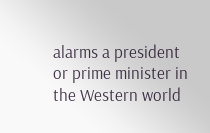alarms a president or prime minister in the Western world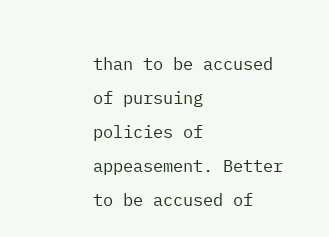than to be accused of pursuing policies of appeasement. Better to be accused of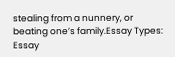stealing from a nunnery, or beating one’s family.Essay Types: Essay